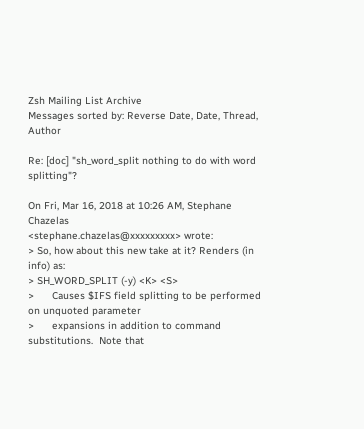Zsh Mailing List Archive
Messages sorted by: Reverse Date, Date, Thread, Author

Re: [doc] "sh_word_split nothing to do with word splitting"?

On Fri, Mar 16, 2018 at 10:26 AM, Stephane Chazelas
<stephane.chazelas@xxxxxxxxx> wrote:
> So, how about this new take at it? Renders (in info) as:
> SH_WORD_SPLIT (-y) <K> <S>
>      Causes $IFS field splitting to be performed on unquoted parameter
>      expansions in addition to command substitutions.  Note that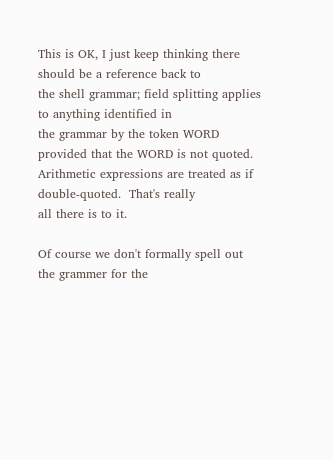This is OK, I just keep thinking there should be a reference back to
the shell grammar; field splitting applies to anything identified in
the grammar by the token WORD provided that the WORD is not quoted.
Arithmetic expressions are treated as if double-quoted.  That's really
all there is to it.

Of course we don't formally spell out the grammer for the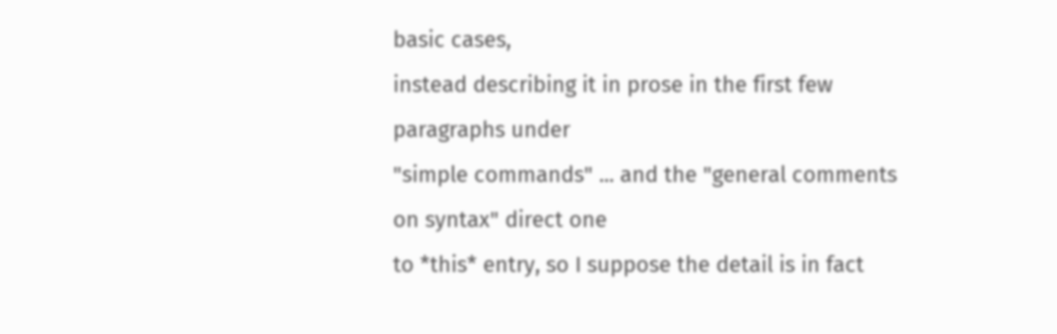basic cases,
instead describing it in prose in the first few paragraphs under
"simple commands" ... and the "general comments on syntax" direct one
to *this* entry, so I suppose the detail is in fact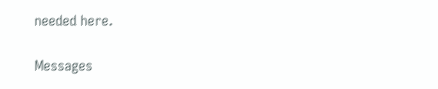needed here.

Messages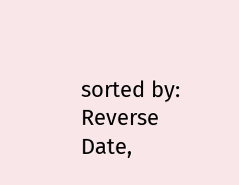sorted by: Reverse Date,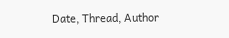Date, Thread, Author